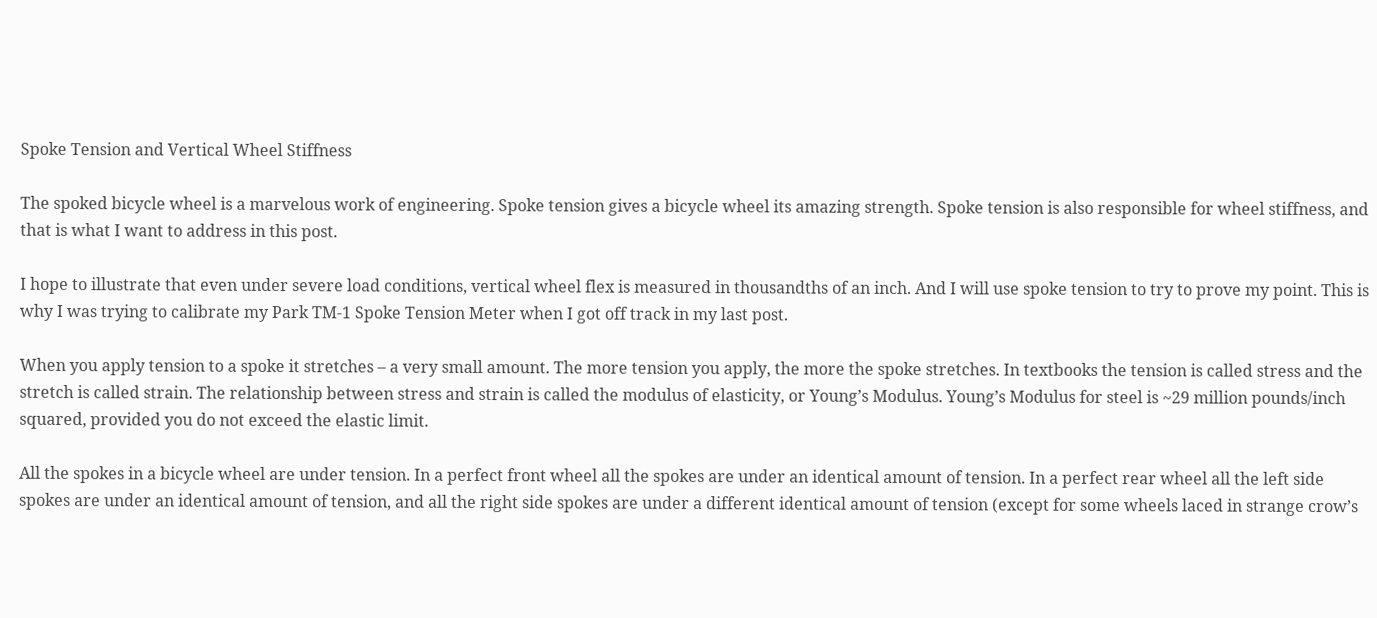Spoke Tension and Vertical Wheel Stiffness

The spoked bicycle wheel is a marvelous work of engineering. Spoke tension gives a bicycle wheel its amazing strength. Spoke tension is also responsible for wheel stiffness, and that is what I want to address in this post.

I hope to illustrate that even under severe load conditions, vertical wheel flex is measured in thousandths of an inch. And I will use spoke tension to try to prove my point. This is why I was trying to calibrate my Park TM-1 Spoke Tension Meter when I got off track in my last post.

When you apply tension to a spoke it stretches – a very small amount. The more tension you apply, the more the spoke stretches. In textbooks the tension is called stress and the stretch is called strain. The relationship between stress and strain is called the modulus of elasticity, or Young’s Modulus. Young’s Modulus for steel is ~29 million pounds/inch squared, provided you do not exceed the elastic limit.

All the spokes in a bicycle wheel are under tension. In a perfect front wheel all the spokes are under an identical amount of tension. In a perfect rear wheel all the left side spokes are under an identical amount of tension, and all the right side spokes are under a different identical amount of tension (except for some wheels laced in strange crow’s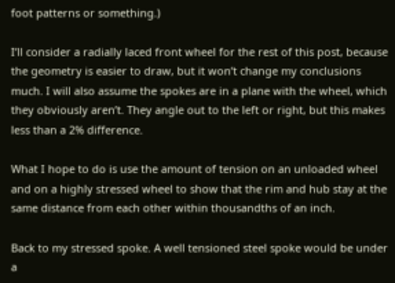foot patterns or something.)

I’ll consider a radially laced front wheel for the rest of this post, because the geometry is easier to draw, but it won’t change my conclusions much. I will also assume the spokes are in a plane with the wheel, which they obviously aren’t. They angle out to the left or right, but this makes less than a 2% difference.

What I hope to do is use the amount of tension on an unloaded wheel and on a highly stressed wheel to show that the rim and hub stay at the same distance from each other within thousandths of an inch.

Back to my stressed spoke. A well tensioned steel spoke would be under a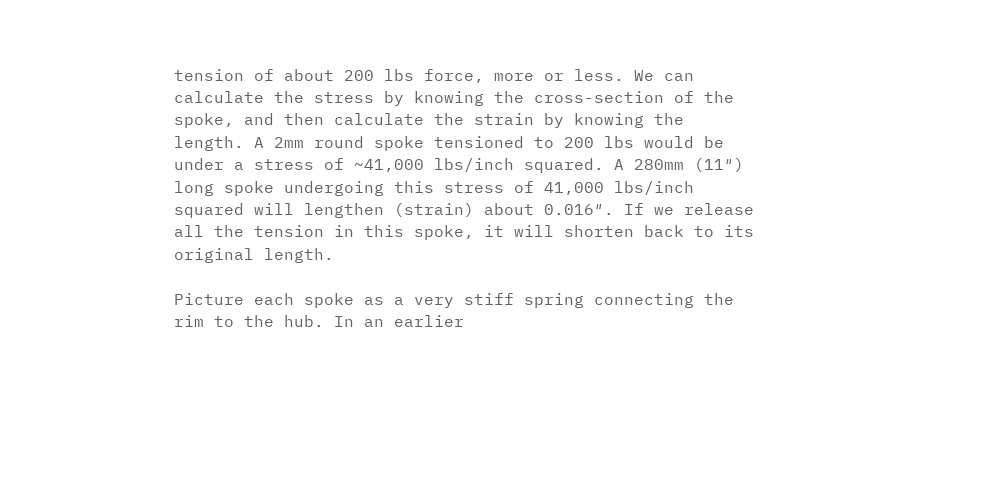tension of about 200 lbs force, more or less. We can calculate the stress by knowing the cross-section of the spoke, and then calculate the strain by knowing the length. A 2mm round spoke tensioned to 200 lbs would be under a stress of ~41,000 lbs/inch squared. A 280mm (11″) long spoke undergoing this stress of 41,000 lbs/inch squared will lengthen (strain) about 0.016″. If we release all the tension in this spoke, it will shorten back to its original length.

Picture each spoke as a very stiff spring connecting the rim to the hub. In an earlier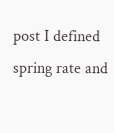post I defined spring rate and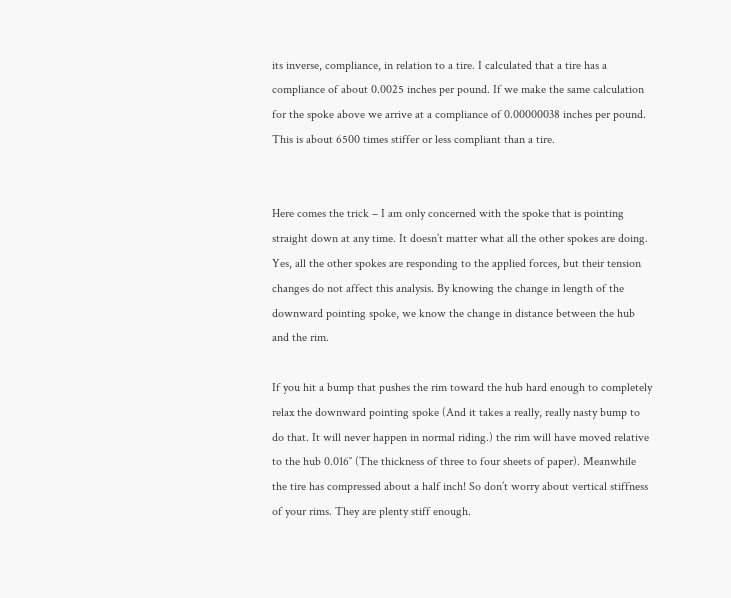its inverse, compliance, in relation to a tire. I calculated that a tire has a compliance of about 0.0025 inches per pound. If we make the same calculation for the spoke above we arrive at a compliance of 0.00000038 inches per pound. This is about 6500 times stiffer or less compliant than a tire.


Here comes the trick – I am only concerned with the spoke that is pointing straight down at any time. It doesn’t matter what all the other spokes are doing. Yes, all the other spokes are responding to the applied forces, but their tension changes do not affect this analysis. By knowing the change in length of the downward pointing spoke, we know the change in distance between the hub and the rim.

If you hit a bump that pushes the rim toward the hub hard enough to completely relax the downward pointing spoke (And it takes a really, really nasty bump to do that. It will never happen in normal riding.) the rim will have moved relative to the hub 0.016″ (The thickness of three to four sheets of paper). Meanwhile the tire has compressed about a half inch! So don’t worry about vertical stiffness of your rims. They are plenty stiff enough.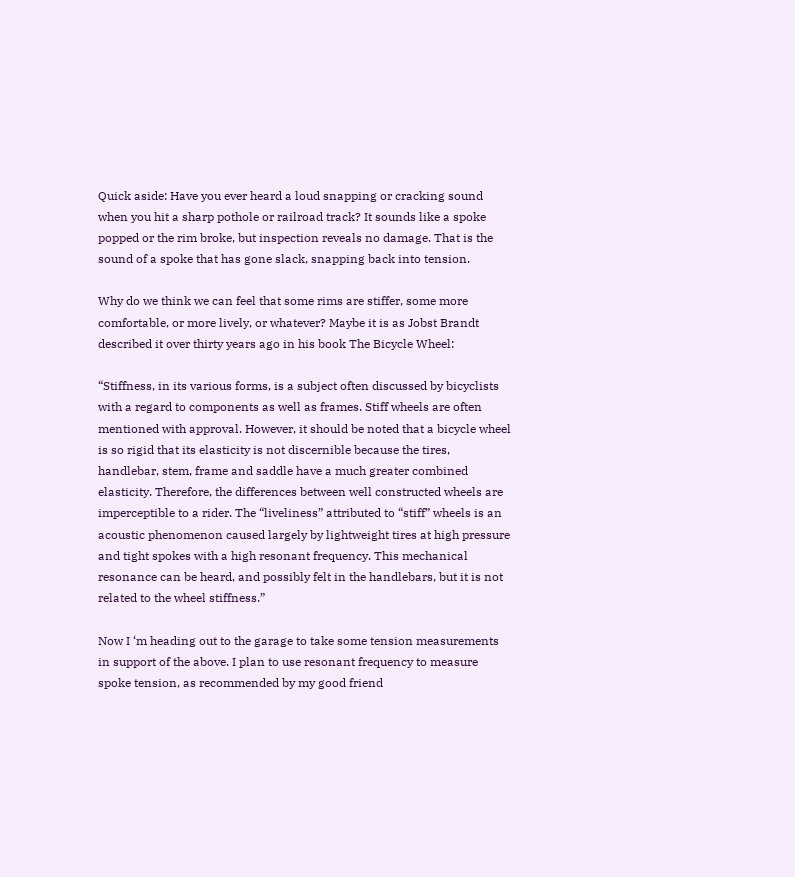Quick aside: Have you ever heard a loud snapping or cracking sound when you hit a sharp pothole or railroad track? It sounds like a spoke popped or the rim broke, but inspection reveals no damage. That is the sound of a spoke that has gone slack, snapping back into tension.

Why do we think we can feel that some rims are stiffer, some more comfortable, or more lively, or whatever? Maybe it is as Jobst Brandt described it over thirty years ago in his book The Bicycle Wheel:

“Stiffness, in its various forms, is a subject often discussed by bicyclists with a regard to components as well as frames. Stiff wheels are often mentioned with approval. However, it should be noted that a bicycle wheel is so rigid that its elasticity is not discernible because the tires, handlebar, stem, frame and saddle have a much greater combined elasticity. Therefore, the differences between well constructed wheels are imperceptible to a rider. The “liveliness” attributed to “stiff” wheels is an acoustic phenomenon caused largely by lightweight tires at high pressure and tight spokes with a high resonant frequency. This mechanical resonance can be heard, and possibly felt in the handlebars, but it is not related to the wheel stiffness.”

Now I ‘m heading out to the garage to take some tension measurements in support of the above. I plan to use resonant frequency to measure spoke tension, as recommended by my good friend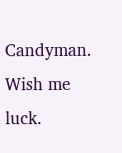Candyman. Wish me luck.